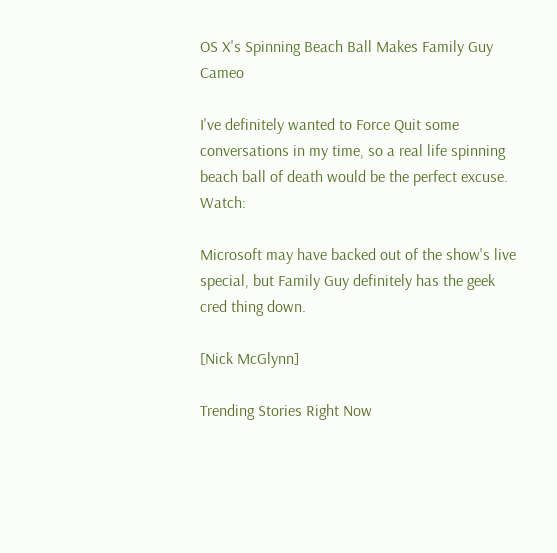OS X's Spinning Beach Ball Makes Family Guy Cameo

I've definitely wanted to Force Quit some conversations in my time, so a real life spinning beach ball of death would be the perfect excuse. Watch:

Microsoft may have backed out of the show's live special, but Family Guy definitely has the geek cred thing down.

[Nick McGlynn]

Trending Stories Right Now